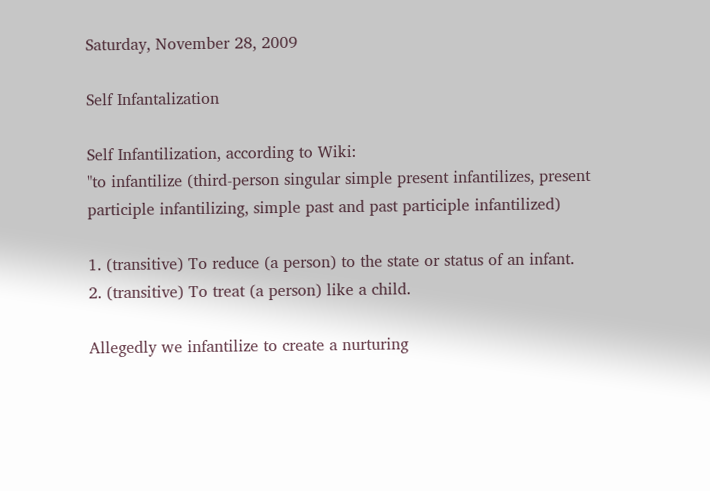Saturday, November 28, 2009

Self Infantalization

Self Infantilization, according to Wiki:
"to infantilize (third-person singular simple present infantilizes, present participle infantilizing, simple past and past participle infantilized)

1. (transitive) To reduce (a person) to the state or status of an infant.
2. (transitive) To treat (a person) like a child.

Allegedly we infantilize to create a nurturing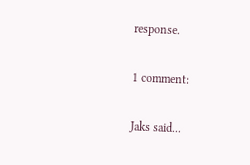response.

1 comment:

Jaks said...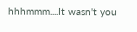hhhmmm....It wasn't you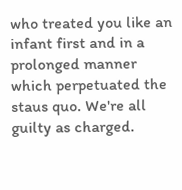who treated you like an infant first and in a prolonged manner which perpetuated the staus quo. We're all guilty as charged.